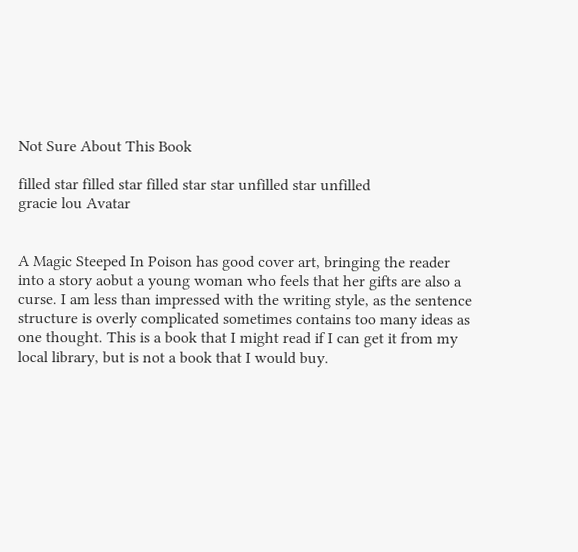Not Sure About This Book

filled star filled star filled star star unfilled star unfilled
gracie lou Avatar


A Magic Steeped In Poison has good cover art, bringing the reader into a story aobut a young woman who feels that her gifts are also a curse. I am less than impressed with the writing style, as the sentence structure is overly complicated sometimes contains too many ideas as one thought. This is a book that I might read if I can get it from my local library, but is not a book that I would buy.